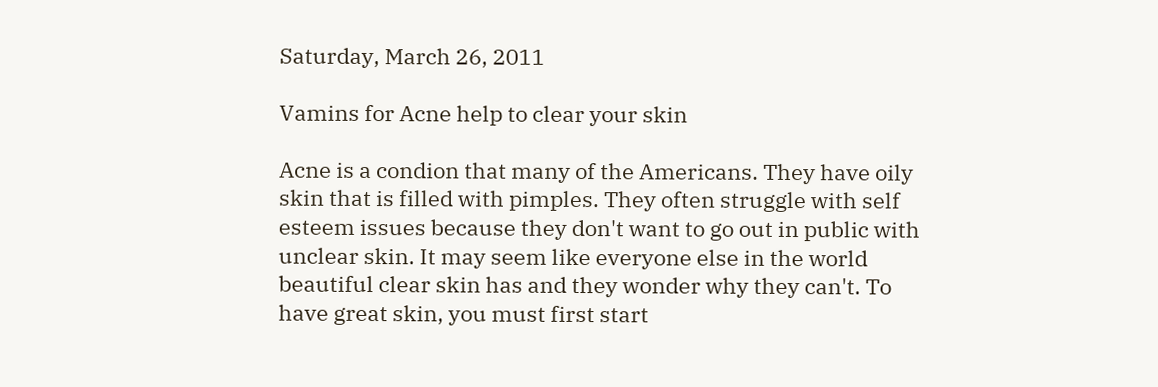Saturday, March 26, 2011

Vamins for Acne help to clear your skin

Acne is a condion that many of the Americans. They have oily skin that is filled with pimples. They often struggle with self esteem issues because they don't want to go out in public with unclear skin. It may seem like everyone else in the world beautiful clear skin has and they wonder why they can't. To have great skin, you must first start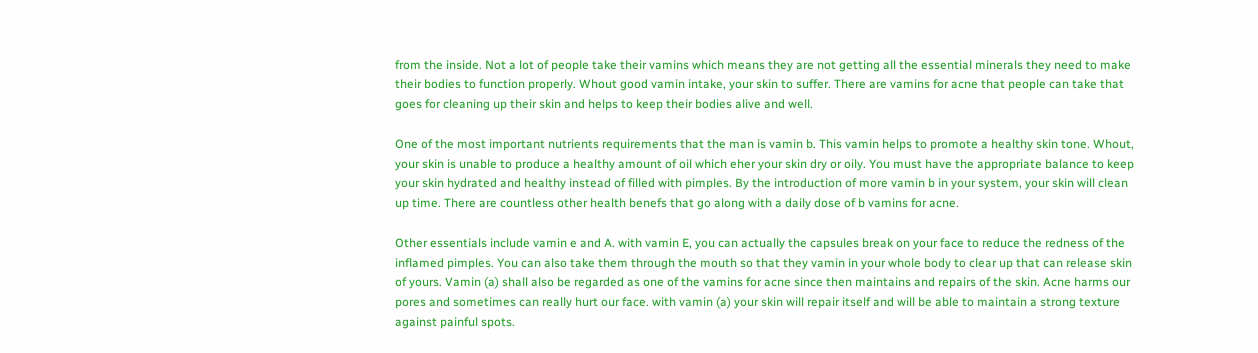from the inside. Not a lot of people take their vamins which means they are not getting all the essential minerals they need to make their bodies to function properly. Whout good vamin intake, your skin to suffer. There are vamins for acne that people can take that goes for cleaning up their skin and helps to keep their bodies alive and well.

One of the most important nutrients requirements that the man is vamin b. This vamin helps to promote a healthy skin tone. Whout, your skin is unable to produce a healthy amount of oil which eher your skin dry or oily. You must have the appropriate balance to keep your skin hydrated and healthy instead of filled with pimples. By the introduction of more vamin b in your system, your skin will clean up time. There are countless other health benefs that go along with a daily dose of b vamins for acne.

Other essentials include vamin e and A. with vamin E, you can actually the capsules break on your face to reduce the redness of the inflamed pimples. You can also take them through the mouth so that they vamin in your whole body to clear up that can release skin of yours. Vamin (a) shall also be regarded as one of the vamins for acne since then maintains and repairs of the skin. Acne harms our pores and sometimes can really hurt our face. with vamin (a) your skin will repair itself and will be able to maintain a strong texture against painful spots.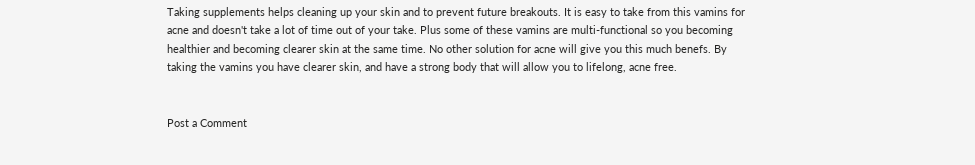Taking supplements helps cleaning up your skin and to prevent future breakouts. It is easy to take from this vamins for acne and doesn't take a lot of time out of your take. Plus some of these vamins are multi-functional so you becoming healthier and becoming clearer skin at the same time. No other solution for acne will give you this much benefs. By taking the vamins you have clearer skin, and have a strong body that will allow you to lifelong, acne free.


Post a Comment